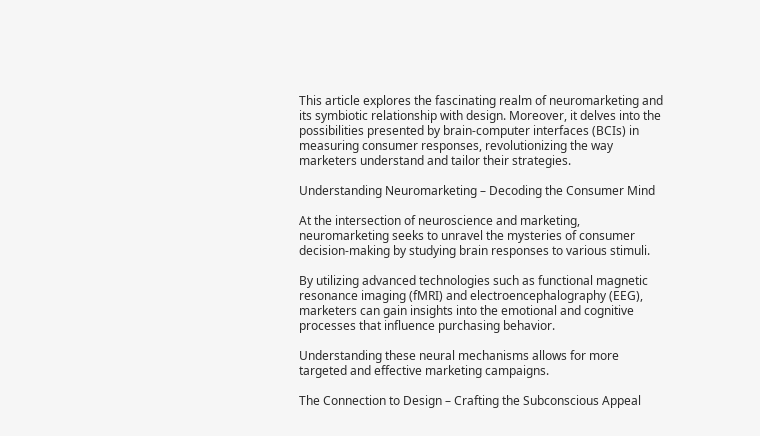This article explores the fascinating realm of neuromarketing and its symbiotic relationship with design. Moreover, it delves into the possibilities presented by brain-computer interfaces (BCIs) in measuring consumer responses, revolutionizing the way marketers understand and tailor their strategies.

Understanding Neuromarketing – Decoding the Consumer Mind

At the intersection of neuroscience and marketing, neuromarketing seeks to unravel the mysteries of consumer decision-making by studying brain responses to various stimuli.

By utilizing advanced technologies such as functional magnetic resonance imaging (fMRI) and electroencephalography (EEG), marketers can gain insights into the emotional and cognitive processes that influence purchasing behavior.

Understanding these neural mechanisms allows for more targeted and effective marketing campaigns.

The Connection to Design – Crafting the Subconscious Appeal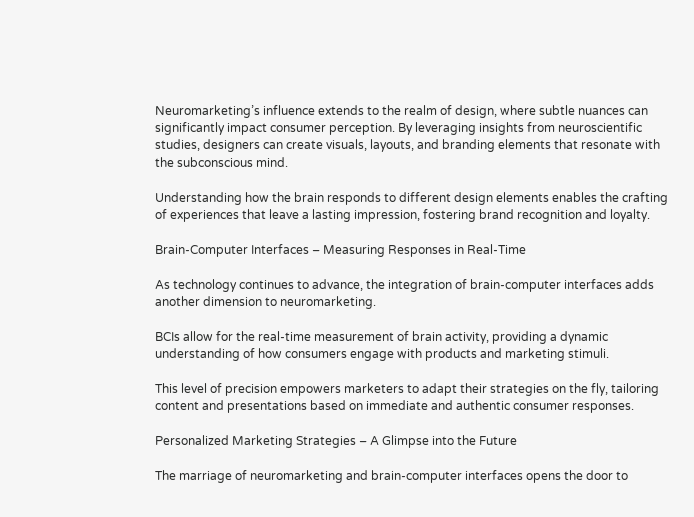Neuromarketing’s influence extends to the realm of design, where subtle nuances can significantly impact consumer perception. By leveraging insights from neuroscientific studies, designers can create visuals, layouts, and branding elements that resonate with the subconscious mind.

Understanding how the brain responds to different design elements enables the crafting of experiences that leave a lasting impression, fostering brand recognition and loyalty.

Brain-Computer Interfaces – Measuring Responses in Real-Time

As technology continues to advance, the integration of brain-computer interfaces adds another dimension to neuromarketing.

BCIs allow for the real-time measurement of brain activity, providing a dynamic understanding of how consumers engage with products and marketing stimuli.

This level of precision empowers marketers to adapt their strategies on the fly, tailoring content and presentations based on immediate and authentic consumer responses.

Personalized Marketing Strategies – A Glimpse into the Future

The marriage of neuromarketing and brain-computer interfaces opens the door to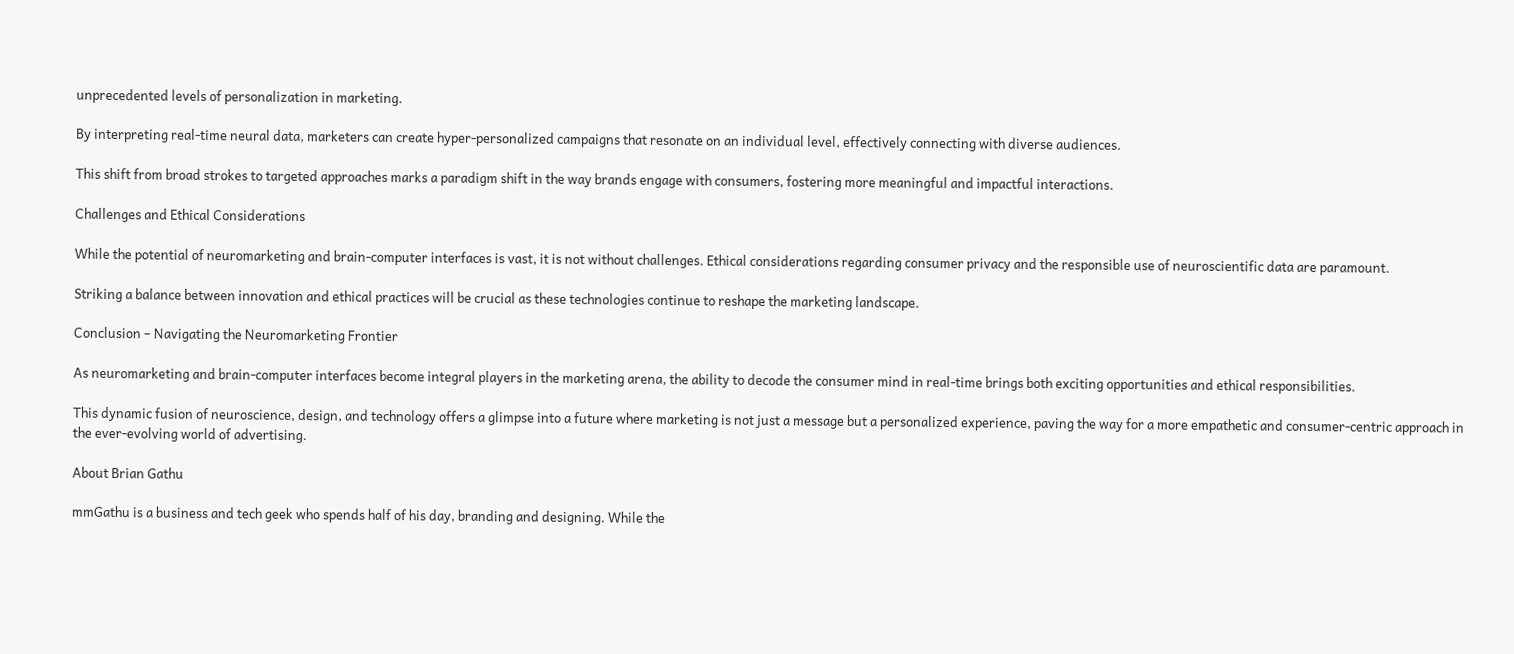unprecedented levels of personalization in marketing.

By interpreting real-time neural data, marketers can create hyper-personalized campaigns that resonate on an individual level, effectively connecting with diverse audiences.

This shift from broad strokes to targeted approaches marks a paradigm shift in the way brands engage with consumers, fostering more meaningful and impactful interactions.

Challenges and Ethical Considerations

While the potential of neuromarketing and brain-computer interfaces is vast, it is not without challenges. Ethical considerations regarding consumer privacy and the responsible use of neuroscientific data are paramount.

Striking a balance between innovation and ethical practices will be crucial as these technologies continue to reshape the marketing landscape.

Conclusion – Navigating the Neuromarketing Frontier

As neuromarketing and brain-computer interfaces become integral players in the marketing arena, the ability to decode the consumer mind in real-time brings both exciting opportunities and ethical responsibilities.

This dynamic fusion of neuroscience, design, and technology offers a glimpse into a future where marketing is not just a message but a personalized experience, paving the way for a more empathetic and consumer-centric approach in the ever-evolving world of advertising.

About Brian Gathu

mmGathu is a business and tech geek who spends half of his day, branding and designing. While the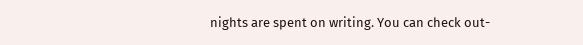nights are spent on writing. You can check out-